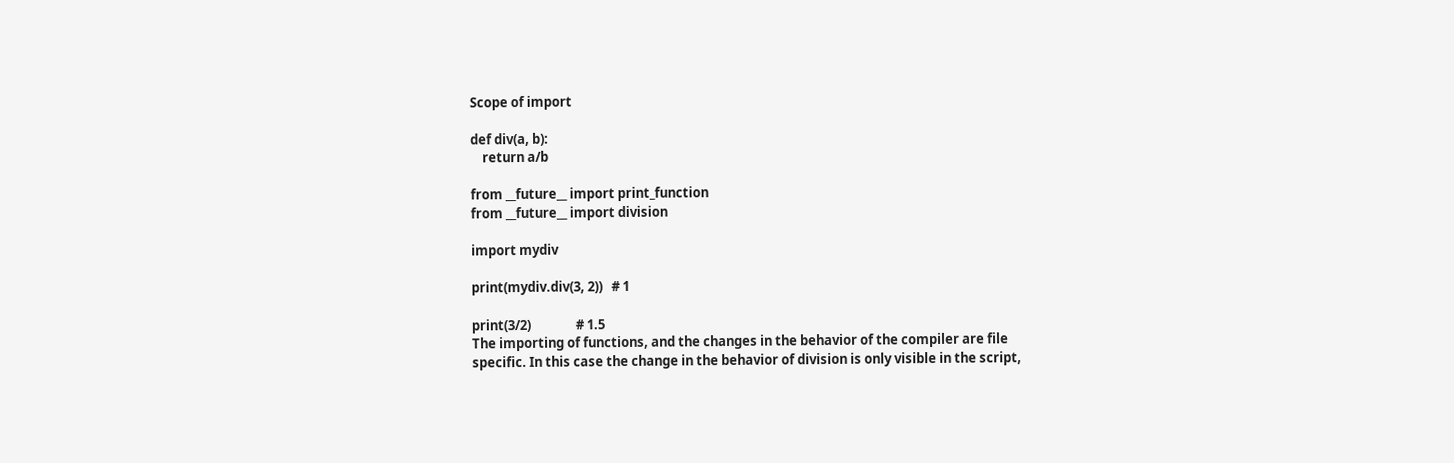Scope of import

def div(a, b):
    return a/b

from __future__ import print_function
from __future__ import division

import mydiv

print(mydiv.div(3, 2))   # 1

print(3/2)               # 1.5
The importing of functions, and the changes in the behavior of the compiler are file specific. In this case the change in the behavior of division is only visible in the script,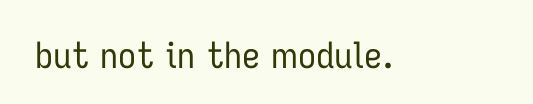but not in the module.